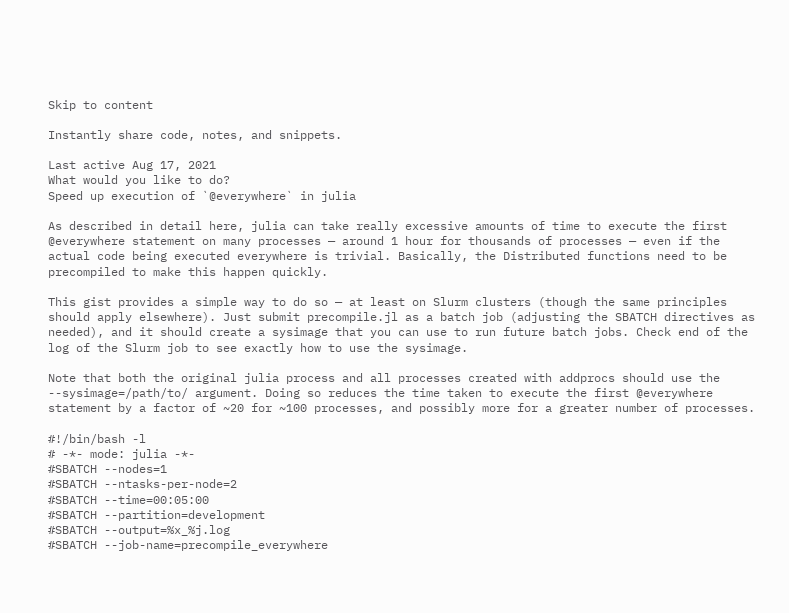Skip to content

Instantly share code, notes, and snippets.

Last active Aug 17, 2021
What would you like to do?
Speed up execution of `@everywhere` in julia

As described in detail here, julia can take really excessive amounts of time to execute the first @everywhere statement on many processes — around 1 hour for thousands of processes — even if the actual code being executed everywhere is trivial. Basically, the Distributed functions need to be precompiled to make this happen quickly.

This gist provides a simple way to do so — at least on Slurm clusters (though the same principles should apply elsewhere). Just submit precompile.jl as a batch job (adjusting the SBATCH directives as needed), and it should create a sysimage that you can use to run future batch jobs. Check end of the log of the Slurm job to see exactly how to use the sysimage.

Note that both the original julia process and all processes created with addprocs should use the --sysimage=/path/to/ argument. Doing so reduces the time taken to execute the first @everywhere statement by a factor of ~20 for ~100 processes, and possibly more for a greater number of processes.

#!/bin/bash -l
# -*- mode: julia -*-
#SBATCH --nodes=1
#SBATCH --ntasks-per-node=2
#SBATCH --time=00:05:00
#SBATCH --partition=development
#SBATCH --output=%x_%j.log
#SBATCH --job-name=precompile_everywhere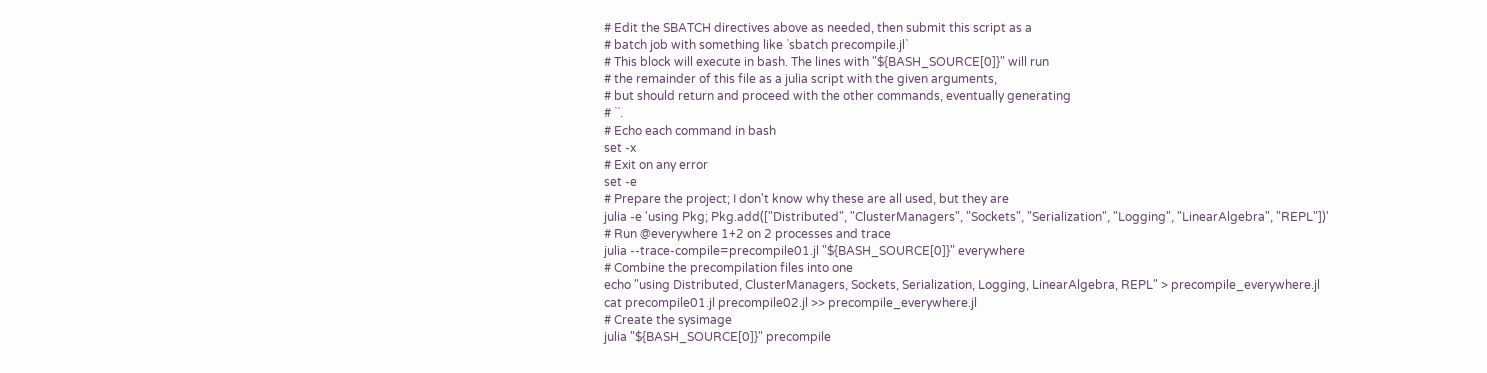# Edit the SBATCH directives above as needed, then submit this script as a
# batch job with something like `sbatch precompile.jl`
# This block will execute in bash. The lines with "${BASH_SOURCE[0]}" will run
# the remainder of this file as a julia script with the given arguments,
# but should return and proceed with the other commands, eventually generating
# ``.
# Echo each command in bash
set -x
# Exit on any error
set -e
# Prepare the project; I don't know why these are all used, but they are
julia -e 'using Pkg; Pkg.add(["Distributed", "ClusterManagers", "Sockets", "Serialization", "Logging", "LinearAlgebra", "REPL"])'
# Run @everywhere 1+2 on 2 processes and trace
julia --trace-compile=precompile01.jl "${BASH_SOURCE[0]}" everywhere
# Combine the precompilation files into one
echo "using Distributed, ClusterManagers, Sockets, Serialization, Logging, LinearAlgebra, REPL" > precompile_everywhere.jl
cat precompile01.jl precompile02.jl >> precompile_everywhere.jl
# Create the sysimage
julia "${BASH_SOURCE[0]}" precompile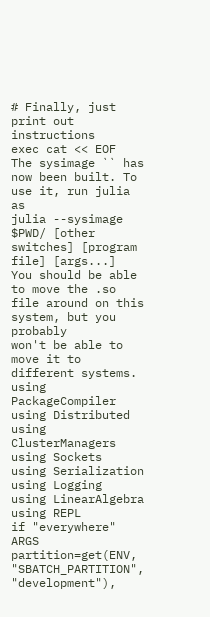# Finally, just print out instructions
exec cat << EOF
The sysimage `` has now been built. To use it, run julia as
julia --sysimage $PWD/ [other switches] [program file] [args...]
You should be able to move the .so file around on this system, but you probably
won't be able to move it to different systems.
using PackageCompiler
using Distributed
using ClusterManagers
using Sockets
using Serialization
using Logging
using LinearAlgebra
using REPL
if "everywhere" ARGS
partition=get(ENV, "SBATCH_PARTITION", "development"),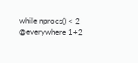while nprocs() < 2
@everywhere 1+2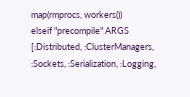map(rmprocs, workers())
elseif "precompile" ARGS
[:Distributed, :ClusterManagers, :Sockets, :Serialization, :Logging,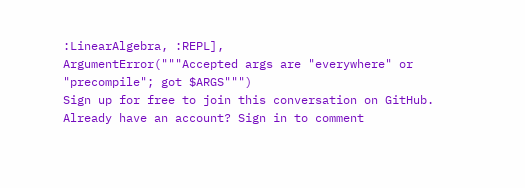:LinearAlgebra, :REPL],
ArgumentError("""Accepted args are "everywhere" or "precompile"; got $ARGS""")
Sign up for free to join this conversation on GitHub. Already have an account? Sign in to comment